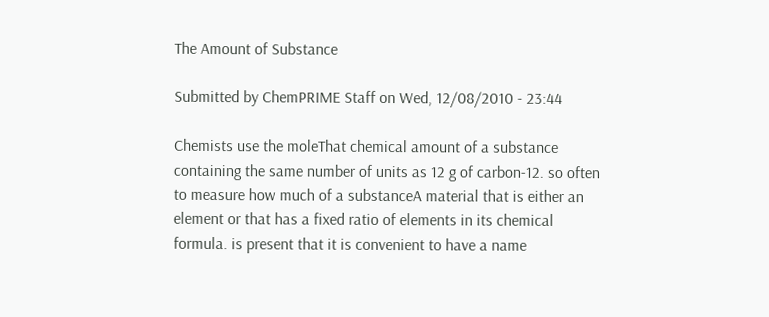The Amount of Substance

Submitted by ChemPRIME Staff on Wed, 12/08/2010 - 23:44

Chemists use the moleThat chemical amount of a substance containing the same number of units as 12 g of carbon-12. so often to measure how much of a substanceA material that is either an element or that has a fixed ratio of elements in its chemical formula. is present that it is convenient to have a name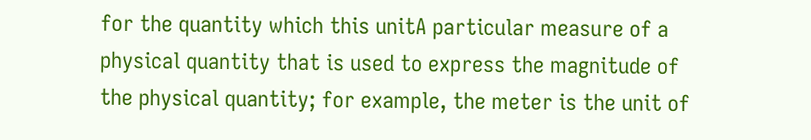for the quantity which this unitA particular measure of a physical quantity that is used to express the magnitude of the physical quantity; for example, the meter is the unit of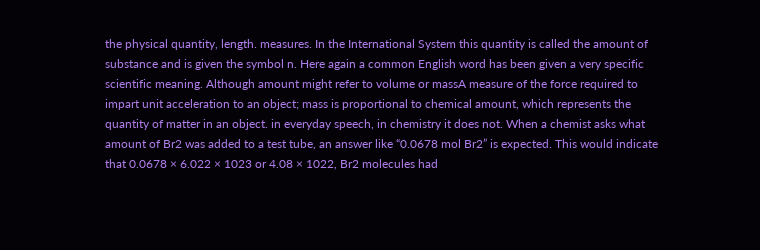the physical quantity, length. measures. In the International System this quantity is called the amount of substance and is given the symbol n. Here again a common English word has been given a very specific scientific meaning. Although amount might refer to volume or massA measure of the force required to impart unit acceleration to an object; mass is proportional to chemical amount, which represents the quantity of matter in an object. in everyday speech, in chemistry it does not. When a chemist asks what amount of Br2 was added to a test tube, an answer like “0.0678 mol Br2” is expected. This would indicate that 0.0678 × 6.022 × 1023 or 4.08 × 1022, Br2 molecules had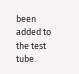been added to the test tube.